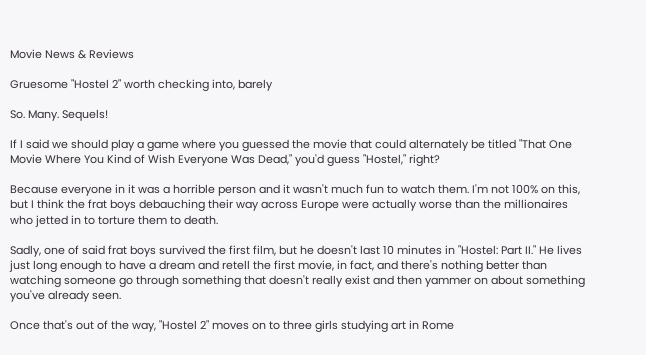Movie News & Reviews

Gruesome "Hostel 2" worth checking into, barely

So. Many. Sequels!

If I said we should play a game where you guessed the movie that could alternately be titled "That One Movie Where You Kind of Wish Everyone Was Dead," you'd guess "Hostel," right?

Because everyone in it was a horrible person and it wasn't much fun to watch them. I'm not 100% on this, but I think the frat boys debauching their way across Europe were actually worse than the millionaires who jetted in to torture them to death.

Sadly, one of said frat boys survived the first film, but he doesn't last 10 minutes in "Hostel: Part II." He lives just long enough to have a dream and retell the first movie, in fact, and there's nothing better than watching someone go through something that doesn't really exist and then yammer on about something you've already seen.

Once that's out of the way, "Hostel 2" moves on to three girls studying art in Rome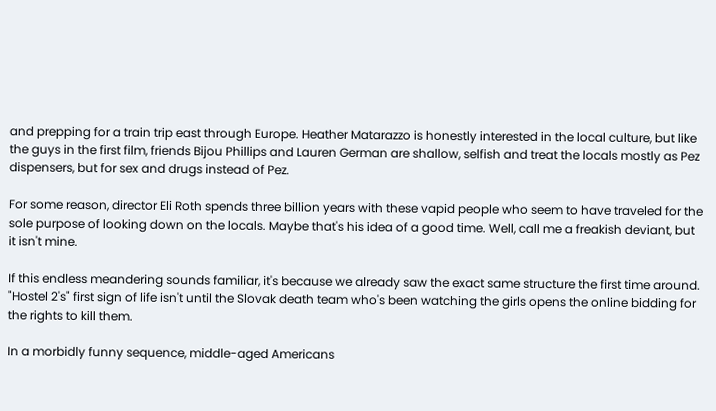and prepping for a train trip east through Europe. Heather Matarazzo is honestly interested in the local culture, but like the guys in the first film, friends Bijou Phillips and Lauren German are shallow, selfish and treat the locals mostly as Pez dispensers, but for sex and drugs instead of Pez.

For some reason, director Eli Roth spends three billion years with these vapid people who seem to have traveled for the sole purpose of looking down on the locals. Maybe that's his idea of a good time. Well, call me a freakish deviant, but it isn't mine.

If this endless meandering sounds familiar, it's because we already saw the exact same structure the first time around. "Hostel 2's" first sign of life isn't until the Slovak death team who's been watching the girls opens the online bidding for the rights to kill them.

In a morbidly funny sequence, middle-aged Americans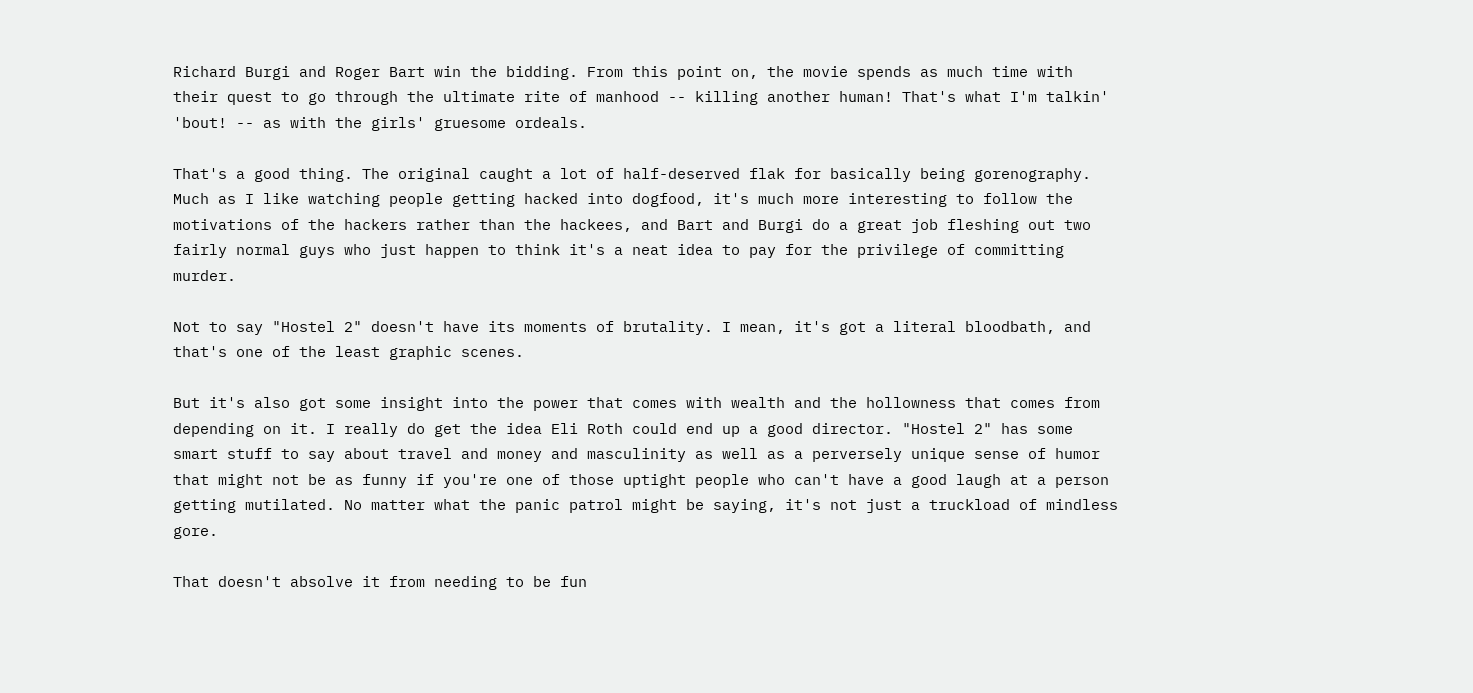Richard Burgi and Roger Bart win the bidding. From this point on, the movie spends as much time with their quest to go through the ultimate rite of manhood -- killing another human! That's what I'm talkin' 'bout! -- as with the girls' gruesome ordeals.

That's a good thing. The original caught a lot of half-deserved flak for basically being gorenography. Much as I like watching people getting hacked into dogfood, it's much more interesting to follow the motivations of the hackers rather than the hackees, and Bart and Burgi do a great job fleshing out two fairly normal guys who just happen to think it's a neat idea to pay for the privilege of committing murder.

Not to say "Hostel 2" doesn't have its moments of brutality. I mean, it's got a literal bloodbath, and that's one of the least graphic scenes.

But it's also got some insight into the power that comes with wealth and the hollowness that comes from depending on it. I really do get the idea Eli Roth could end up a good director. "Hostel 2" has some smart stuff to say about travel and money and masculinity as well as a perversely unique sense of humor that might not be as funny if you're one of those uptight people who can't have a good laugh at a person getting mutilated. No matter what the panic patrol might be saying, it's not just a truckload of mindless gore.

That doesn't absolve it from needing to be fun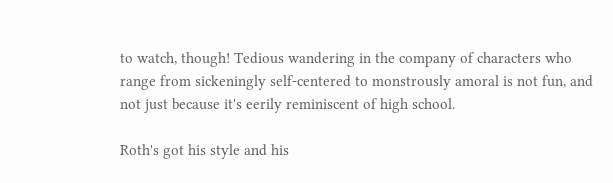to watch, though! Tedious wandering in the company of characters who range from sickeningly self-centered to monstrously amoral is not fun, and not just because it's eerily reminiscent of high school.

Roth's got his style and his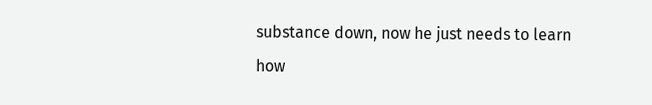substance down, now he just needs to learn how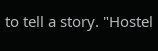to tell a story. "Hostel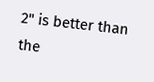2" is better than the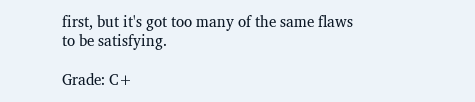first, but it's got too many of the same flaws to be satisfying.

Grade: C+